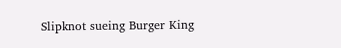Slipknot sueing Burger King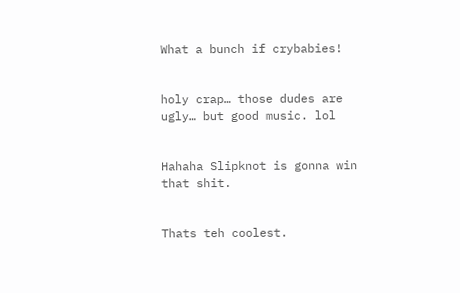What a bunch if crybabies!


holy crap… those dudes are ugly… but good music. lol


Hahaha Slipknot is gonna win that shit.


Thats teh coolest.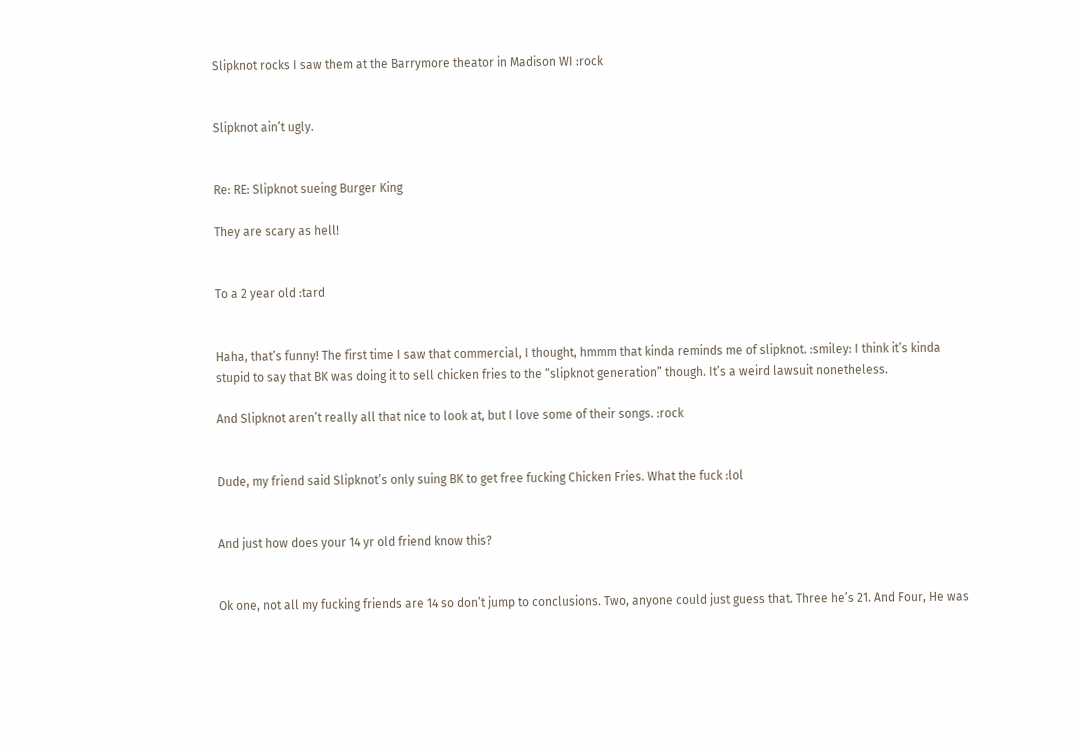Slipknot rocks I saw them at the Barrymore theator in Madison WI :rock


Slipknot ain’t ugly.


Re: RE: Slipknot sueing Burger King

They are scary as hell!


To a 2 year old :tard


Haha, that’s funny! The first time I saw that commercial, I thought, hmmm that kinda reminds me of slipknot. :smiley: I think it’s kinda stupid to say that BK was doing it to sell chicken fries to the “slipknot generation” though. It’s a weird lawsuit nonetheless.

And Slipknot aren’t really all that nice to look at, but I love some of their songs. :rock


Dude, my friend said Slipknot’s only suing BK to get free fucking Chicken Fries. What the fuck :lol


And just how does your 14 yr old friend know this?


Ok one, not all my fucking friends are 14 so don’t jump to conclusions. Two, anyone could just guess that. Three he’s 21. And Four, He was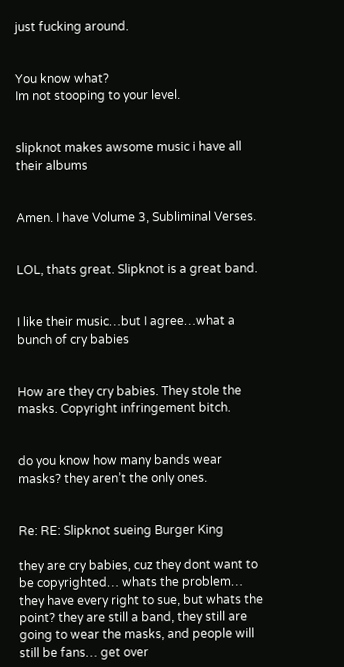just fucking around.


You know what?
Im not stooping to your level.


slipknot makes awsome music i have all their albums


Amen. I have Volume 3, Subliminal Verses.


LOL, thats great. Slipknot is a great band.


I like their music…but I agree…what a bunch of cry babies


How are they cry babies. They stole the masks. Copyright infringement bitch.


do you know how many bands wear masks? they aren’t the only ones.


Re: RE: Slipknot sueing Burger King

they are cry babies, cuz they dont want to be copyrighted… whats the problem… they have every right to sue, but whats the point? they are still a band, they still are going to wear the masks, and people will still be fans… get over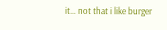it… not that i like burger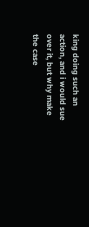king doing such an action, and i would sue over it, but why make the case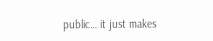public… it just makes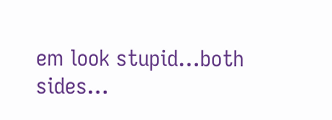em look stupid…both sides…